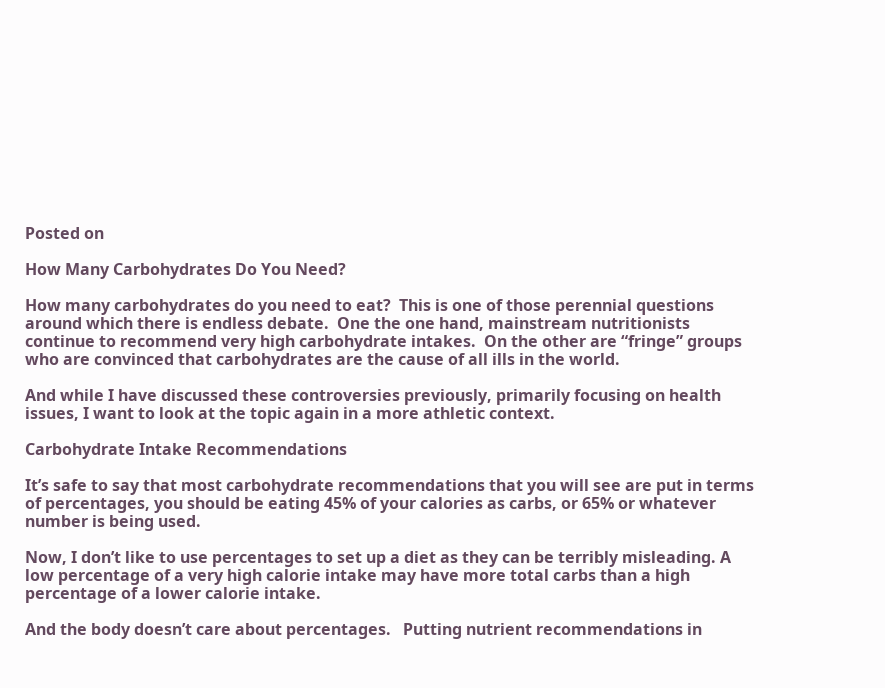Posted on

How Many Carbohydrates Do You Need?

How many carbohydrates do you need to eat?  This is one of those perennial questions around which there is endless debate.  One the one hand, mainstream nutritionists continue to recommend very high carbohydrate intakes.  On the other are “fringe” groups who are convinced that carbohydrates are the cause of all ills in the world.

And while I have discussed these controversies previously, primarily focusing on health issues, I want to look at the topic again in a more athletic context.

Carbohydrate Intake Recommendations

It’s safe to say that most carbohydrate recommendations that you will see are put in terms of percentages, you should be eating 45% of your calories as carbs, or 65% or whatever number is being used.

Now, I don’t like to use percentages to set up a diet as they can be terribly misleading. A low percentage of a very high calorie intake may have more total carbs than a high percentage of a lower calorie intake.

And the body doesn’t care about percentages.   Putting nutrient recommendations in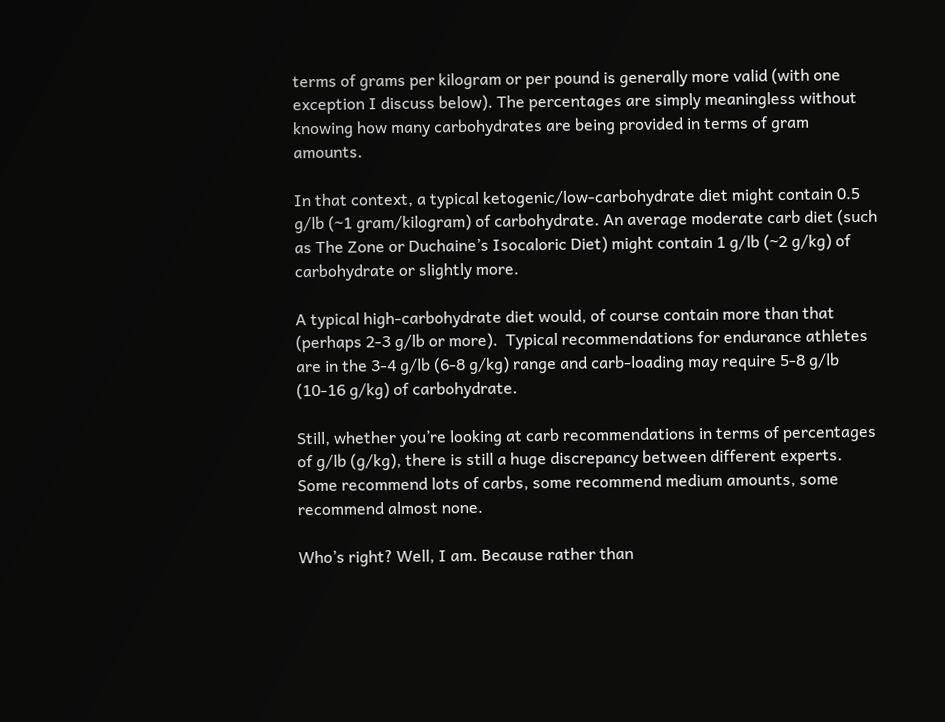terms of grams per kilogram or per pound is generally more valid (with one exception I discuss below). The percentages are simply meaningless without knowing how many carbohydrates are being provided in terms of gram amounts.

In that context, a typical ketogenic/low-carbohydrate diet might contain 0.5 g/lb (~1 gram/kilogram) of carbohydrate. An average moderate carb diet (such as The Zone or Duchaine’s Isocaloric Diet) might contain 1 g/lb (~2 g/kg) of carbohydrate or slightly more.

A typical high-carbohydrate diet would, of course contain more than that (perhaps 2-3 g/lb or more).  Typical recommendations for endurance athletes are in the 3-4 g/lb (6-8 g/kg) range and carb-loading may require 5-8 g/lb (10-16 g/kg) of carbohydrate.

Still, whether you’re looking at carb recommendations in terms of percentages of g/lb (g/kg), there is still a huge discrepancy between different experts.  Some recommend lots of carbs, some recommend medium amounts, some recommend almost none.

Who’s right? Well, I am. Because rather than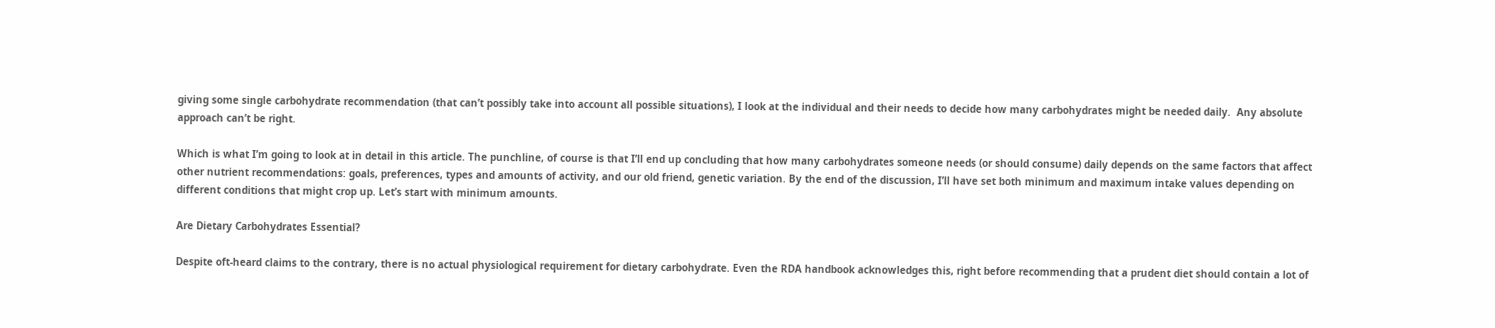giving some single carbohydrate recommendation (that can’t possibly take into account all possible situations), I look at the individual and their needs to decide how many carbohydrates might be needed daily.  Any absolute approach can’t be right.

Which is what I’m going to look at in detail in this article. The punchline, of course is that I’ll end up concluding that how many carbohydrates someone needs (or should consume) daily depends on the same factors that affect other nutrient recommendations: goals, preferences, types and amounts of activity, and our old friend, genetic variation. By the end of the discussion, I’ll have set both minimum and maximum intake values depending on different conditions that might crop up. Let’s start with minimum amounts.

Are Dietary Carbohydrates Essential?

Despite oft-heard claims to the contrary, there is no actual physiological requirement for dietary carbohydrate. Even the RDA handbook acknowledges this, right before recommending that a prudent diet should contain a lot of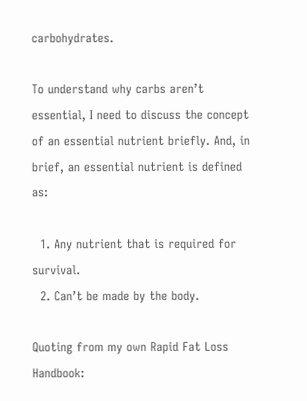carbohydrates.

To understand why carbs aren’t essential, I need to discuss the concept of an essential nutrient briefly. And, in brief, an essential nutrient is defined as:

  1. Any nutrient that is required for survival.
  2. Can’t be made by the body.

Quoting from my own Rapid Fat Loss Handbook: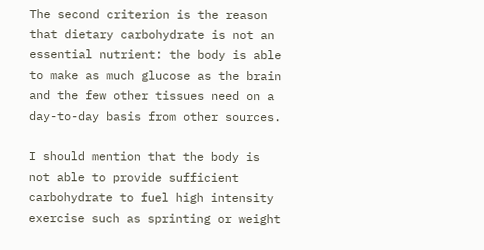The second criterion is the reason that dietary carbohydrate is not an essential nutrient: the body is able to make as much glucose as the brain and the few other tissues need on a day-to-day basis from other sources.

I should mention that the body is not able to provide sufficient carbohydrate to fuel high intensity exercise such as sprinting or weight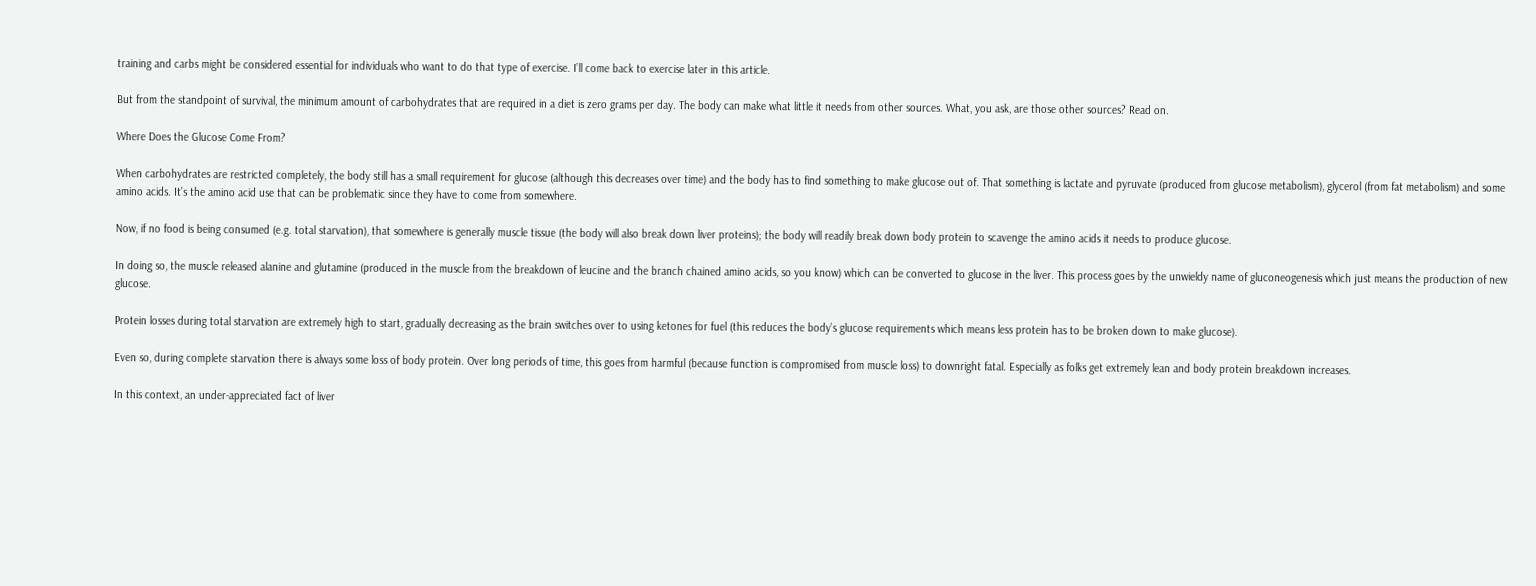training and carbs might be considered essential for individuals who want to do that type of exercise. I’ll come back to exercise later in this article.

But from the standpoint of survival, the minimum amount of carbohydrates that are required in a diet is zero grams per day. The body can make what little it needs from other sources. What, you ask, are those other sources? Read on.

Where Does the Glucose Come From?

When carbohydrates are restricted completely, the body still has a small requirement for glucose (although this decreases over time) and the body has to find something to make glucose out of. That something is lactate and pyruvate (produced from glucose metabolism), glycerol (from fat metabolism) and some amino acids. It’s the amino acid use that can be problematic since they have to come from somewhere.

Now, if no food is being consumed (e.g. total starvation), that somewhere is generally muscle tissue (the body will also break down liver proteins); the body will readily break down body protein to scavenge the amino acids it needs to produce glucose.

In doing so, the muscle released alanine and glutamine (produced in the muscle from the breakdown of leucine and the branch chained amino acids, so you know) which can be converted to glucose in the liver. This process goes by the unwieldy name of gluconeogenesis which just means the production of new glucose.

Protein losses during total starvation are extremely high to start, gradually decreasing as the brain switches over to using ketones for fuel (this reduces the body’s glucose requirements which means less protein has to be broken down to make glucose).

Even so, during complete starvation there is always some loss of body protein. Over long periods of time, this goes from harmful (because function is compromised from muscle loss) to downright fatal. Especially as folks get extremely lean and body protein breakdown increases.

In this context, an under-appreciated fact of liver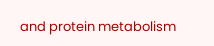and protein metabolism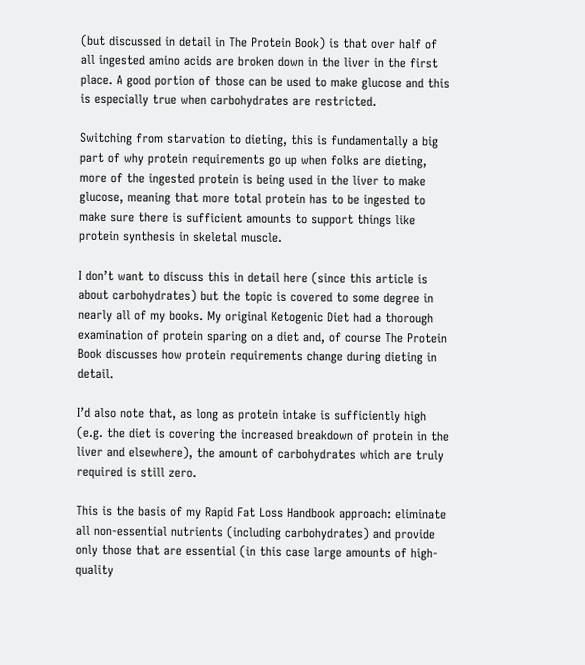(but discussed in detail in The Protein Book) is that over half of all ingested amino acids are broken down in the liver in the first place. A good portion of those can be used to make glucose and this is especially true when carbohydrates are restricted.

Switching from starvation to dieting, this is fundamentally a big part of why protein requirements go up when folks are dieting, more of the ingested protein is being used in the liver to make glucose, meaning that more total protein has to be ingested to make sure there is sufficient amounts to support things like protein synthesis in skeletal muscle.

I don’t want to discuss this in detail here (since this article is about carbohydrates) but the topic is covered to some degree in nearly all of my books. My original Ketogenic Diet had a thorough examination of protein sparing on a diet and, of course The Protein Book discusses how protein requirements change during dieting in detail.

I’d also note that, as long as protein intake is sufficiently high (e.g. the diet is covering the increased breakdown of protein in the liver and elsewhere), the amount of carbohydrates which are truly required is still zero.

This is the basis of my Rapid Fat Loss Handbook approach: eliminate all non-essential nutrients (including carbohydrates) and provide only those that are essential (in this case large amounts of high-quality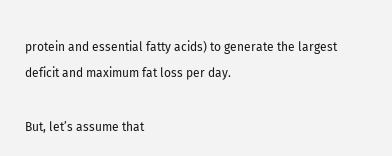protein and essential fatty acids) to generate the largest deficit and maximum fat loss per day.

But, let’s assume that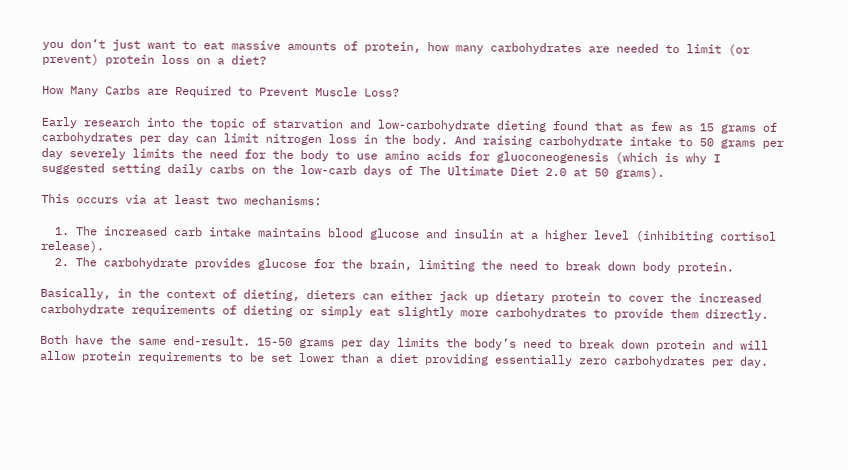you don’t just want to eat massive amounts of protein, how many carbohydrates are needed to limit (or prevent) protein loss on a diet?

How Many Carbs are Required to Prevent Muscle Loss?

Early research into the topic of starvation and low-carbohydrate dieting found that as few as 15 grams of carbohydrates per day can limit nitrogen loss in the body. And raising carbohydrate intake to 50 grams per day severely limits the need for the body to use amino acids for gluoconeogenesis (which is why I suggested setting daily carbs on the low-carb days of The Ultimate Diet 2.0 at 50 grams).

This occurs via at least two mechanisms:

  1. The increased carb intake maintains blood glucose and insulin at a higher level (inhibiting cortisol release).
  2. The carbohydrate provides glucose for the brain, limiting the need to break down body protein.

Basically, in the context of dieting, dieters can either jack up dietary protein to cover the increased carbohydrate requirements of dieting or simply eat slightly more carbohydrates to provide them directly.

Both have the same end-result. 15-50 grams per day limits the body’s need to break down protein and will allow protein requirements to be set lower than a diet providing essentially zero carbohydrates per day.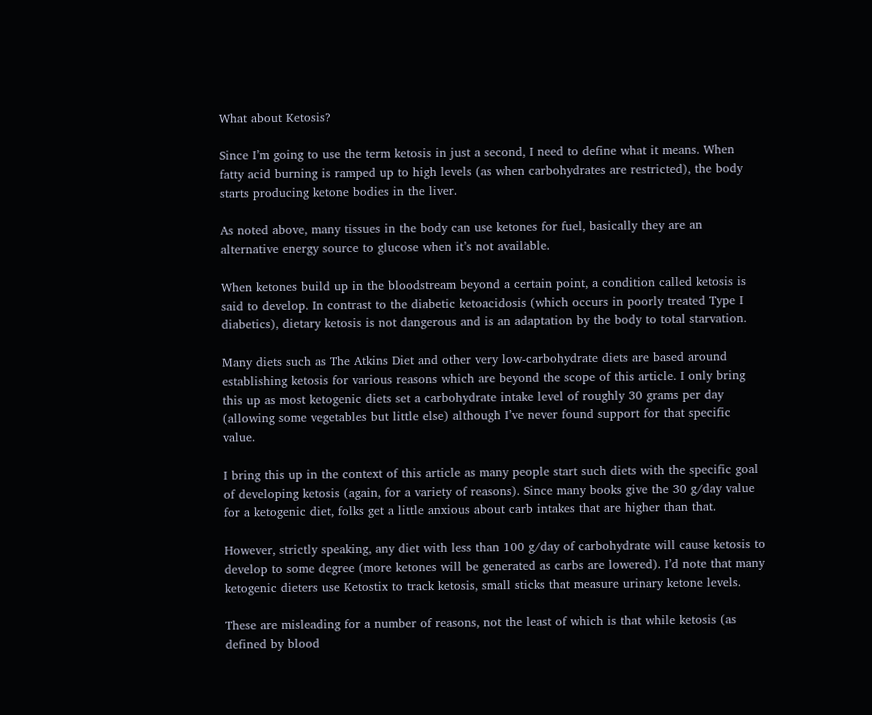What about Ketosis?

Since I’m going to use the term ketosis in just a second, I need to define what it means. When fatty acid burning is ramped up to high levels (as when carbohydrates are restricted), the body starts producing ketone bodies in the liver.

As noted above, many tissues in the body can use ketones for fuel, basically they are an alternative energy source to glucose when it’s not available.

When ketones build up in the bloodstream beyond a certain point, a condition called ketosis is said to develop. In contrast to the diabetic ketoacidosis (which occurs in poorly treated Type I diabetics), dietary ketosis is not dangerous and is an adaptation by the body to total starvation.

Many diets such as The Atkins Diet and other very low-carbohydrate diets are based around establishing ketosis for various reasons which are beyond the scope of this article. I only bring this up as most ketogenic diets set a carbohydrate intake level of roughly 30 grams per day (allowing some vegetables but little else) although I’ve never found support for that specific value.

I bring this up in the context of this article as many people start such diets with the specific goal of developing ketosis (again, for a variety of reasons). Since many books give the 30 g/day value for a ketogenic diet, folks get a little anxious about carb intakes that are higher than that.

However, strictly speaking, any diet with less than 100 g/day of carbohydrate will cause ketosis to develop to some degree (more ketones will be generated as carbs are lowered). I’d note that many ketogenic dieters use Ketostix to track ketosis, small sticks that measure urinary ketone levels.

These are misleading for a number of reasons, not the least of which is that while ketosis (as defined by blood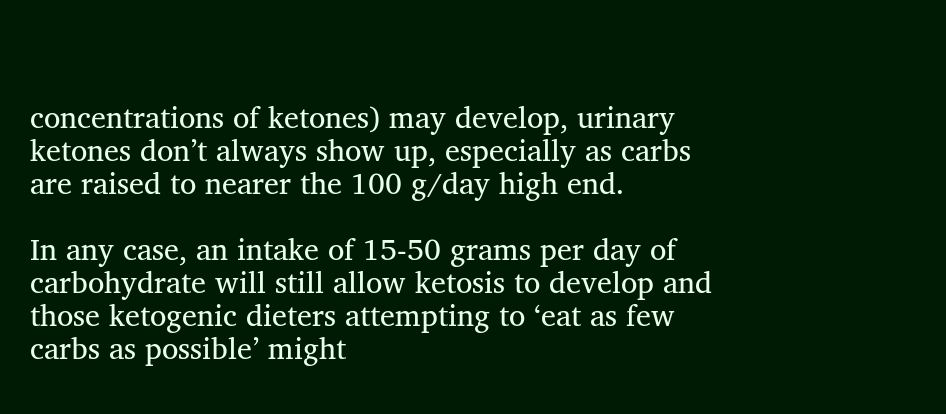concentrations of ketones) may develop, urinary ketones don’t always show up, especially as carbs are raised to nearer the 100 g/day high end.

In any case, an intake of 15-50 grams per day of carbohydrate will still allow ketosis to develop and those ketogenic dieters attempting to ‘eat as few carbs as possible’ might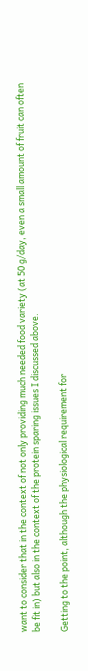want to consider that in the context of not only providing much needed food variety (at 50 g/day, even a small amount of fruit can often be fit in) but also in the context of the protein sparing issues I discussed above.

Getting to the point, although the physiological requirement for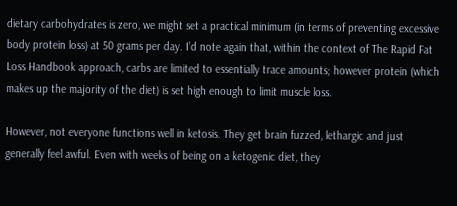dietary carbohydrates is zero, we might set a practical minimum (in terms of preventing excessive body protein loss) at 50 grams per day. I’d note again that, within the context of The Rapid Fat Loss Handbook approach, carbs are limited to essentially trace amounts; however protein (which makes up the majority of the diet) is set high enough to limit muscle loss.

However, not everyone functions well in ketosis. They get brain fuzzed, lethargic and just generally feel awful. Even with weeks of being on a ketogenic diet, they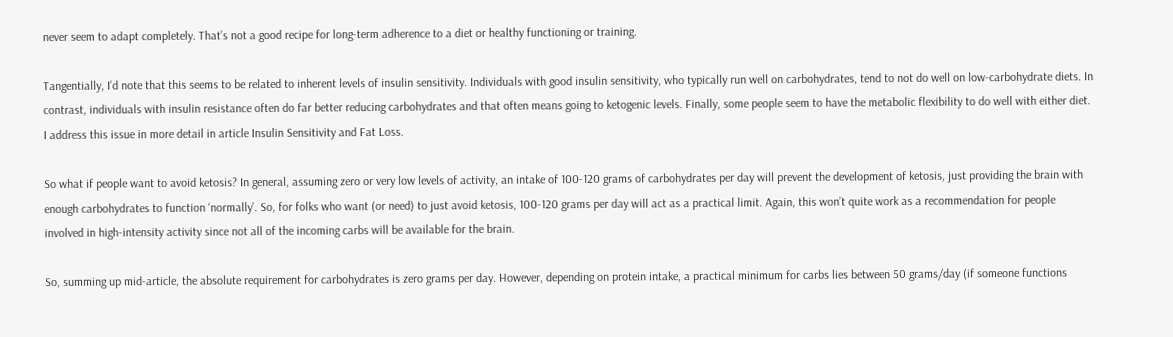never seem to adapt completely. That’s not a good recipe for long-term adherence to a diet or healthy functioning or training.

Tangentially, I’d note that this seems to be related to inherent levels of insulin sensitivity. Individuals with good insulin sensitivity, who typically run well on carbohydrates, tend to not do well on low-carbohydrate diets. In contrast, individuals with insulin resistance often do far better reducing carbohydrates and that often means going to ketogenic levels. Finally, some people seem to have the metabolic flexibility to do well with either diet. I address this issue in more detail in article Insulin Sensitivity and Fat Loss.

So what if people want to avoid ketosis? In general, assuming zero or very low levels of activity, an intake of 100-120 grams of carbohydrates per day will prevent the development of ketosis, just providing the brain with enough carbohydrates to function ‘normally’. So, for folks who want (or need) to just avoid ketosis, 100-120 grams per day will act as a practical limit. Again, this won’t quite work as a recommendation for people involved in high-intensity activity since not all of the incoming carbs will be available for the brain.

So, summing up mid-article, the absolute requirement for carbohydrates is zero grams per day. However, depending on protein intake, a practical minimum for carbs lies between 50 grams/day (if someone functions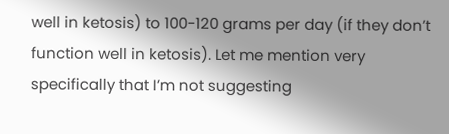well in ketosis) to 100-120 grams per day (if they don’t function well in ketosis). Let me mention very specifically that I’m not suggesting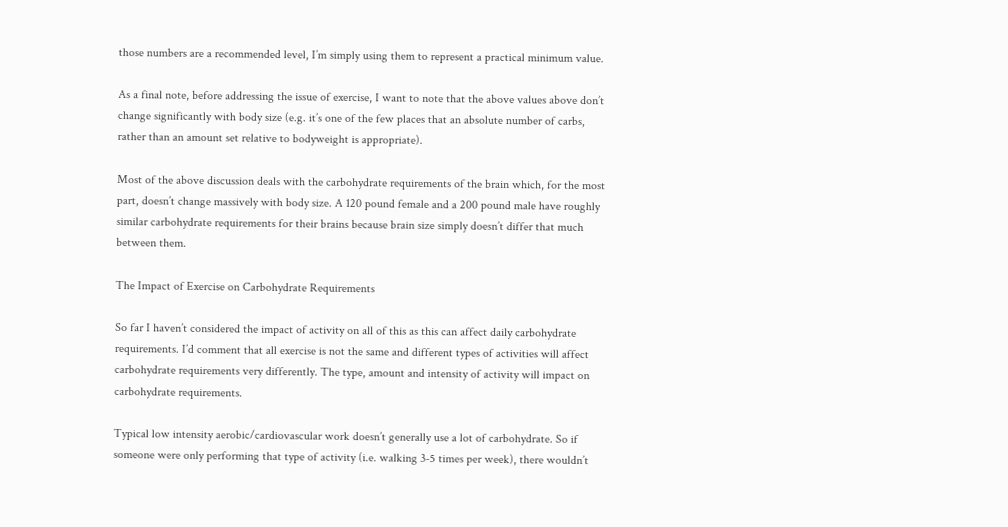those numbers are a recommended level, I’m simply using them to represent a practical minimum value.

As a final note, before addressing the issue of exercise, I want to note that the above values above don’t change significantly with body size (e.g. it’s one of the few places that an absolute number of carbs, rather than an amount set relative to bodyweight is appropriate).

Most of the above discussion deals with the carbohydrate requirements of the brain which, for the most part, doesn’t change massively with body size. A 120 pound female and a 200 pound male have roughly similar carbohydrate requirements for their brains because brain size simply doesn’t differ that much between them.

The Impact of Exercise on Carbohydrate Requirements

So far I haven’t considered the impact of activity on all of this as this can affect daily carbohydrate requirements. I’d comment that all exercise is not the same and different types of activities will affect carbohydrate requirements very differently. The type, amount and intensity of activity will impact on carbohydrate requirements.

Typical low intensity aerobic/cardiovascular work doesn’t generally use a lot of carbohydrate. So if someone were only performing that type of activity (i.e. walking 3-5 times per week), there wouldn’t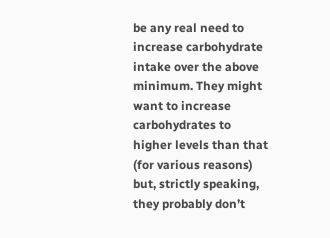be any real need to increase carbohydrate intake over the above minimum. They might want to increase carbohydrates to higher levels than that (for various reasons) but, strictly speaking, they probably don’t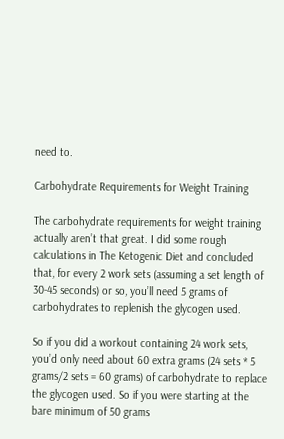need to.

Carbohydrate Requirements for Weight Training

The carbohydrate requirements for weight training actually aren’t that great. I did some rough calculations in The Ketogenic Diet and concluded that, for every 2 work sets (assuming a set length of 30-45 seconds) or so, you’ll need 5 grams of carbohydrates to replenish the glycogen used.

So if you did a workout containing 24 work sets, you’d only need about 60 extra grams (24 sets * 5 grams/2 sets = 60 grams) of carbohydrate to replace the glycogen used. So if you were starting at the bare minimum of 50 grams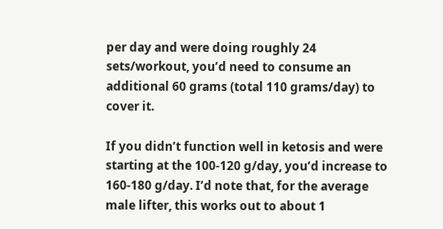per day and were doing roughly 24 sets/workout, you’d need to consume an additional 60 grams (total 110 grams/day) to cover it.

If you didn’t function well in ketosis and were starting at the 100-120 g/day, you’d increase to 160-180 g/day. I’d note that, for the average male lifter, this works out to about 1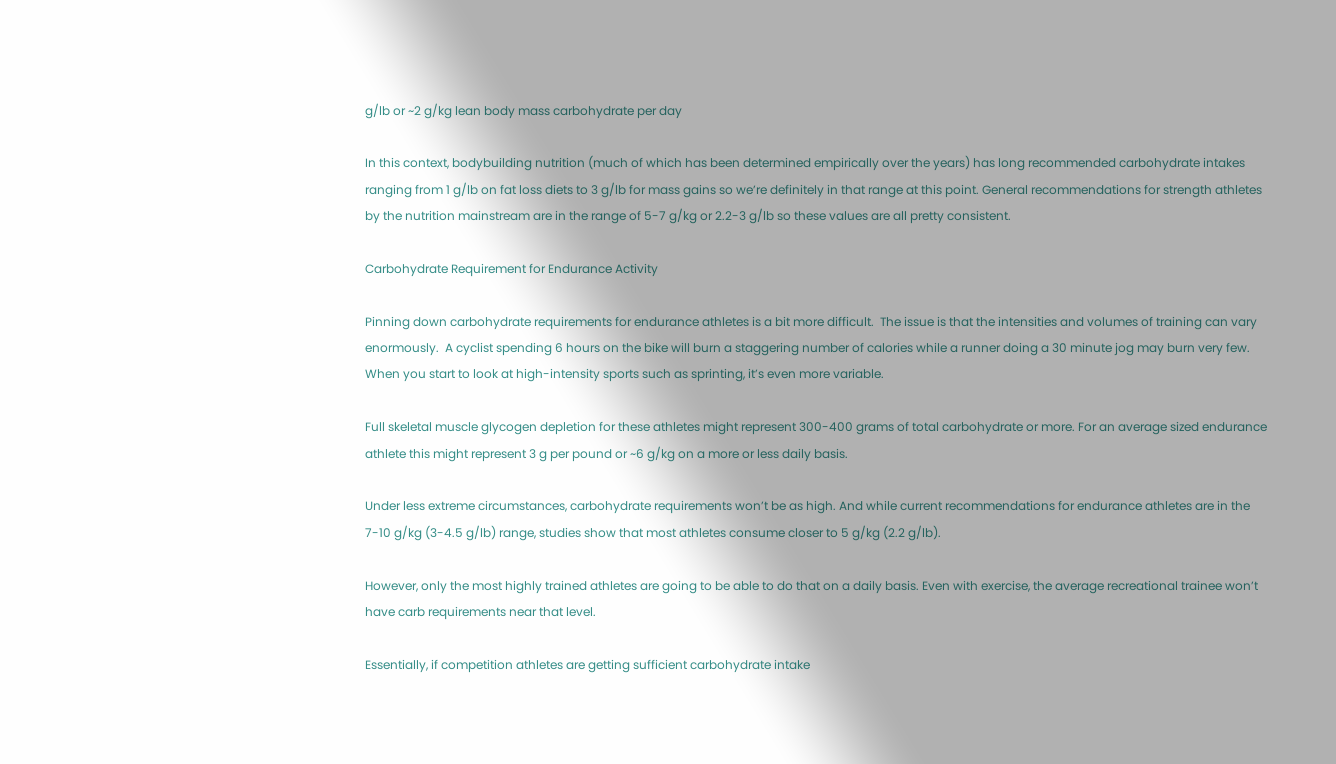g/lb or ~2 g/kg lean body mass carbohydrate per day

In this context, bodybuilding nutrition (much of which has been determined empirically over the years) has long recommended carbohydrate intakes ranging from 1 g/lb on fat loss diets to 3 g/lb for mass gains so we’re definitely in that range at this point. General recommendations for strength athletes by the nutrition mainstream are in the range of 5-7 g/kg or 2.2-3 g/lb so these values are all pretty consistent.

Carbohydrate Requirement for Endurance Activity

Pinning down carbohydrate requirements for endurance athletes is a bit more difficult.  The issue is that the intensities and volumes of training can vary enormously.  A cyclist spending 6 hours on the bike will burn a staggering number of calories while a runner doing a 30 minute jog may burn very few.  When you start to look at high-intensity sports such as sprinting, it’s even more variable.

Full skeletal muscle glycogen depletion for these athletes might represent 300-400 grams of total carbohydrate or more. For an average sized endurance athlete this might represent 3 g per pound or ~6 g/kg on a more or less daily basis.

Under less extreme circumstances, carbohydrate requirements won’t be as high. And while current recommendations for endurance athletes are in the 7-10 g/kg (3-4.5 g/lb) range, studies show that most athletes consume closer to 5 g/kg (2.2 g/lb).

However, only the most highly trained athletes are going to be able to do that on a daily basis. Even with exercise, the average recreational trainee won’t have carb requirements near that level.

Essentially, if competition athletes are getting sufficient carbohydrate intake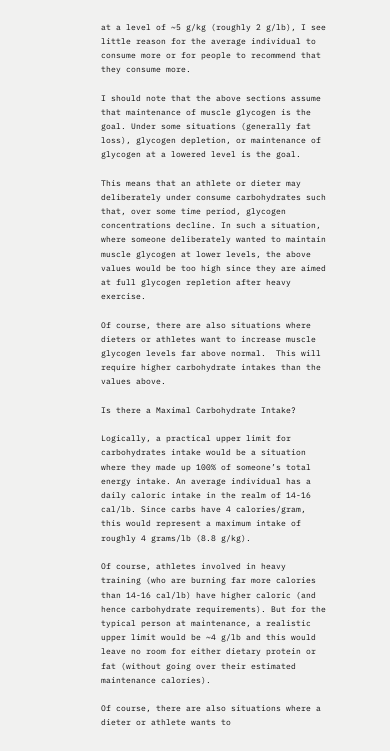at a level of ~5 g/kg (roughly 2 g/lb), I see little reason for the average individual to consume more or for people to recommend that they consume more.

I should note that the above sections assume that maintenance of muscle glycogen is the goal. Under some situations (generally fat loss), glycogen depletion, or maintenance of glycogen at a lowered level is the goal.

This means that an athlete or dieter may deliberately under consume carbohydrates such that, over some time period, glycogen concentrations decline. In such a situation, where someone deliberately wanted to maintain muscle glycogen at lower levels, the above values would be too high since they are aimed at full glycogen repletion after heavy exercise.

Of course, there are also situations where dieters or athletes want to increase muscle glycogen levels far above normal.  This will require higher carbohydrate intakes than the values above.

Is there a Maximal Carbohydrate Intake?

Logically, a practical upper limit for carbohydrates intake would be a situation where they made up 100% of someone’s total energy intake. An average individual has a daily caloric intake in the realm of 14-16 cal/lb. Since carbs have 4 calories/gram, this would represent a maximum intake of roughly 4 grams/lb (8.8 g/kg).

Of course, athletes involved in heavy training (who are burning far more calories than 14-16 cal/lb) have higher caloric (and hence carbohydrate requirements). But for the typical person at maintenance, a realistic upper limit would be ~4 g/lb and this would leave no room for either dietary protein or fat (without going over their estimated maintenance calories).

Of course, there are also situations where a dieter or athlete wants to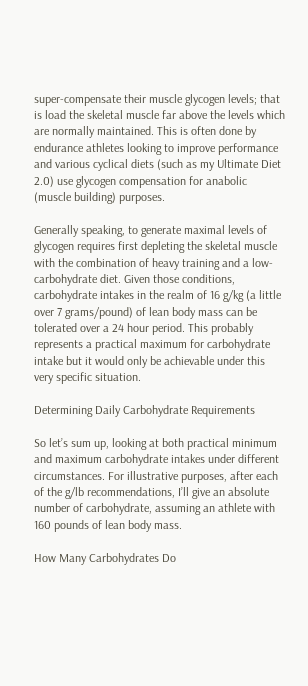super-compensate their muscle glycogen levels; that is load the skeletal muscle far above the levels which are normally maintained. This is often done by endurance athletes looking to improve performance and various cyclical diets (such as my Ultimate Diet 2.0) use glycogen compensation for anabolic (muscle building) purposes.

Generally speaking, to generate maximal levels of glycogen requires first depleting the skeletal muscle with the combination of heavy training and a low-carbohydrate diet. Given those conditions, carbohydrate intakes in the realm of 16 g/kg (a little over 7 grams/pound) of lean body mass can be tolerated over a 24 hour period. This probably represents a practical maximum for carbohydrate intake but it would only be achievable under this very specific situation.

Determining Daily Carbohydrate Requirements

So let’s sum up, looking at both practical minimum and maximum carbohydrate intakes under different circumstances. For illustrative purposes, after each of the g/lb recommendations, I’ll give an absolute number of carbohydrate, assuming an athlete with 160 pounds of lean body mass.

How Many Carbohydrates Do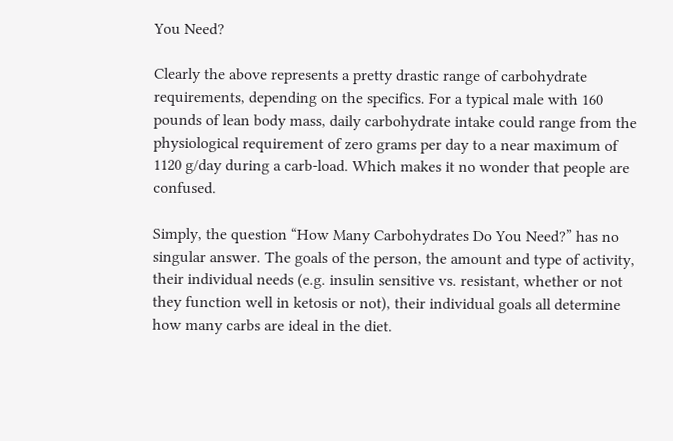You Need?

Clearly the above represents a pretty drastic range of carbohydrate requirements, depending on the specifics. For a typical male with 160 pounds of lean body mass, daily carbohydrate intake could range from the physiological requirement of zero grams per day to a near maximum of 1120 g/day during a carb-load. Which makes it no wonder that people are confused.

Simply, the question “How Many Carbohydrates Do You Need?” has no singular answer. The goals of the person, the amount and type of activity, their individual needs (e.g. insulin sensitive vs. resistant, whether or not they function well in ketosis or not), their individual goals all determine how many carbs are ideal in the diet.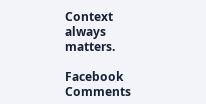Context always matters.

Facebook Comments